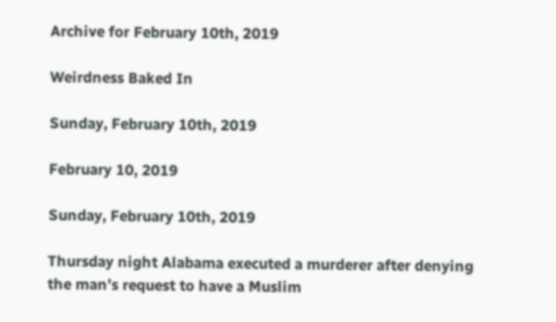Archive for February 10th, 2019

Weirdness Baked In

Sunday, February 10th, 2019

February 10, 2019

Sunday, February 10th, 2019

Thursday night Alabama executed a murderer after denying the man’s request to have a Muslim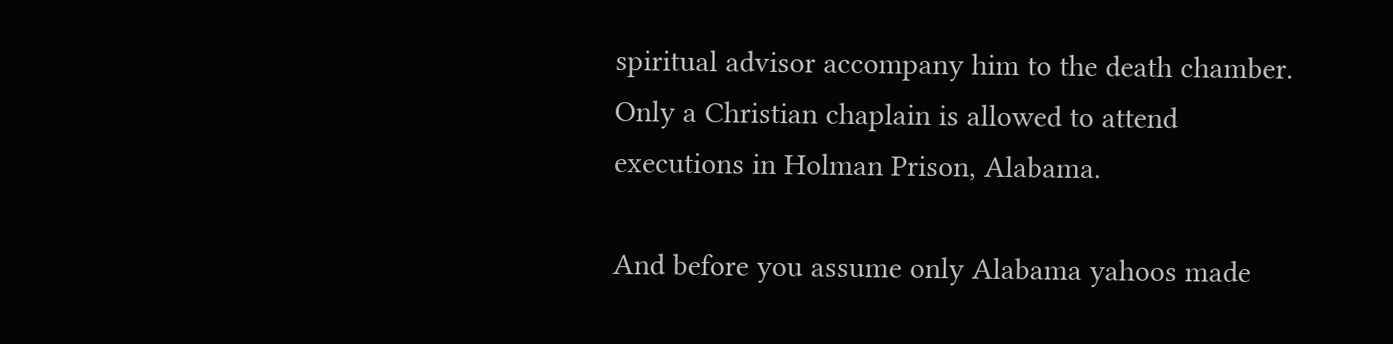spiritual advisor accompany him to the death chamber. Only a Christian chaplain is allowed to attend executions in Holman Prison, Alabama.

And before you assume only Alabama yahoos made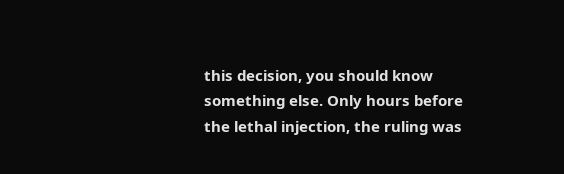this decision, you should know something else. Only hours before the lethal injection, the ruling was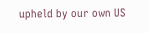upheld by our own US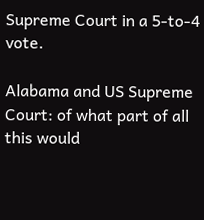Supreme Court in a 5-to-4 vote.

Alabama and US Supreme Court: of what part of all this would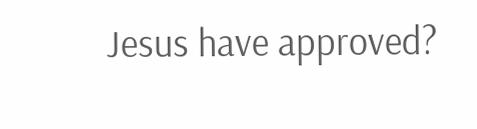Jesus have approved?